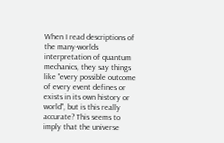When I read descriptions of the many-worlds interpretation of quantum mechanics, they say things like "every possible outcome of every event defines or exists in its own history or world", but is this really accurate? This seems to imply that the universe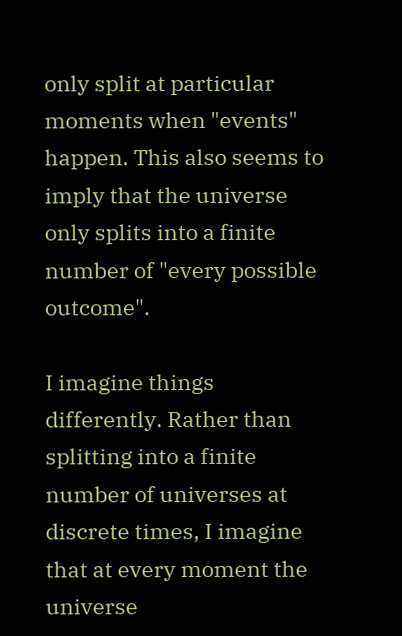only split at particular moments when "events" happen. This also seems to imply that the universe only splits into a finite number of "every possible outcome".

I imagine things differently. Rather than splitting into a finite number of universes at discrete times, I imagine that at every moment the universe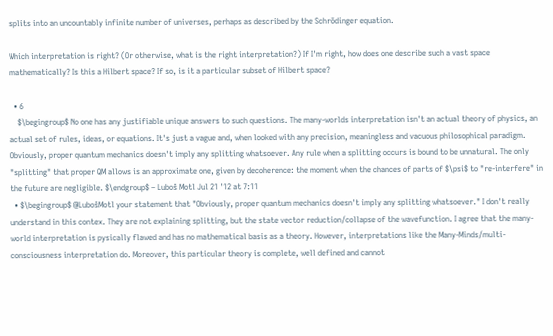splits into an uncountably infinite number of universes, perhaps as described by the Schrödinger equation.

Which interpretation is right? (Or otherwise, what is the right interpretation?) If I'm right, how does one describe such a vast space mathematically? Is this a Hilbert space? If so, is it a particular subset of Hilbert space?

  • 6
    $\begingroup$ No one has any justifiable unique answers to such questions. The many-worlds interpretation isn't an actual theory of physics, an actual set of rules, ideas, or equations. It's just a vague and, when looked with any precision, meaningless and vacuous philosophical paradigm. Obviously, proper quantum mechanics doesn't imply any splitting whatsoever. Any rule when a splitting occurs is bound to be unnatural. The only "splitting" that proper QM allows is an approximate one, given by decoherence: the moment when the chances of parts of $\psi$ to "re-interfere" in the future are negligible. $\endgroup$ – Luboš Motl Jul 21 '12 at 7:11
  • $\begingroup$ @LubošMotl your statement that "Obviously, proper quantum mechanics doesn't imply any splitting whatsoever." I don't really understand in this contex. They are not explaining splitting, but the state vector reduction/collapse of the wavefunction. I agree that the many-world interpretation is pysically flawed and has no mathematical basis as a theory. However, interpretations like the Many-Minds/multi-consciousness interpretation do. Moreover, this particular theory is complete, well defined and cannot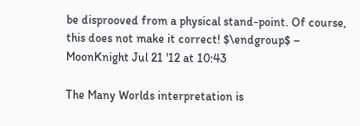be disprooved from a physical stand-point. Of course, this does not make it correct! $\endgroup$ – MoonKnight Jul 21 '12 at 10:43

The Many Worlds interpretation is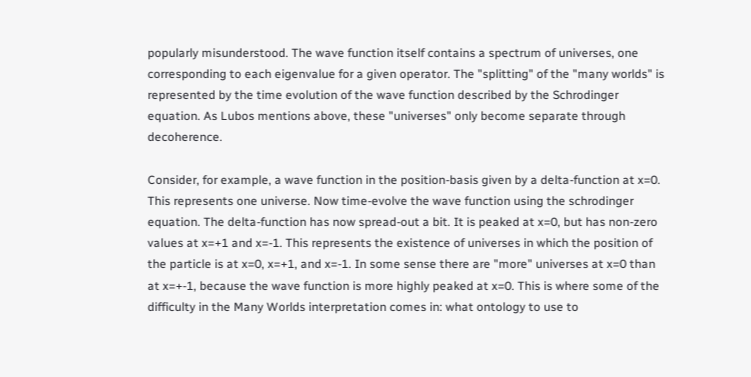popularly misunderstood. The wave function itself contains a spectrum of universes, one corresponding to each eigenvalue for a given operator. The "splitting" of the "many worlds" is represented by the time evolution of the wave function described by the Schrodinger equation. As Lubos mentions above, these "universes" only become separate through decoherence.

Consider, for example, a wave function in the position-basis given by a delta-function at x=0. This represents one universe. Now time-evolve the wave function using the schrodinger equation. The delta-function has now spread-out a bit. It is peaked at x=0, but has non-zero values at x=+1 and x=-1. This represents the existence of universes in which the position of the particle is at x=0, x=+1, and x=-1. In some sense there are "more" universes at x=0 than at x=+-1, because the wave function is more highly peaked at x=0. This is where some of the difficulty in the Many Worlds interpretation comes in: what ontology to use to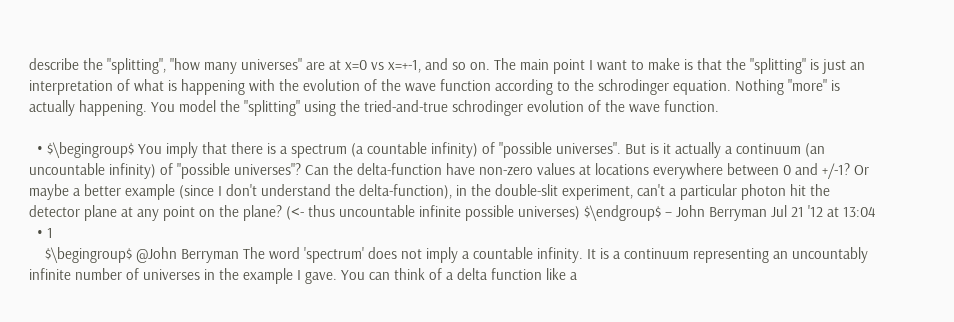describe the "splitting", "how many universes" are at x=0 vs x=+-1, and so on. The main point I want to make is that the "splitting" is just an interpretation of what is happening with the evolution of the wave function according to the schrodinger equation. Nothing "more" is actually happening. You model the "splitting" using the tried-and-true schrodinger evolution of the wave function.

  • $\begingroup$ You imply that there is a spectrum (a countable infinity) of "possible universes". But is it actually a continuum (an uncountable infinity) of "possible universes"? Can the delta-function have non-zero values at locations everywhere between 0 and +/-1? Or maybe a better example (since I don't understand the delta-function), in the double-slit experiment, can't a particular photon hit the detector plane at any point on the plane? (<- thus uncountable infinite possible universes) $\endgroup$ – John Berryman Jul 21 '12 at 13:04
  • 1
    $\begingroup$ @John Berryman The word 'spectrum' does not imply a countable infinity. It is a continuum representing an uncountably infinite number of universes in the example I gave. You can think of a delta function like a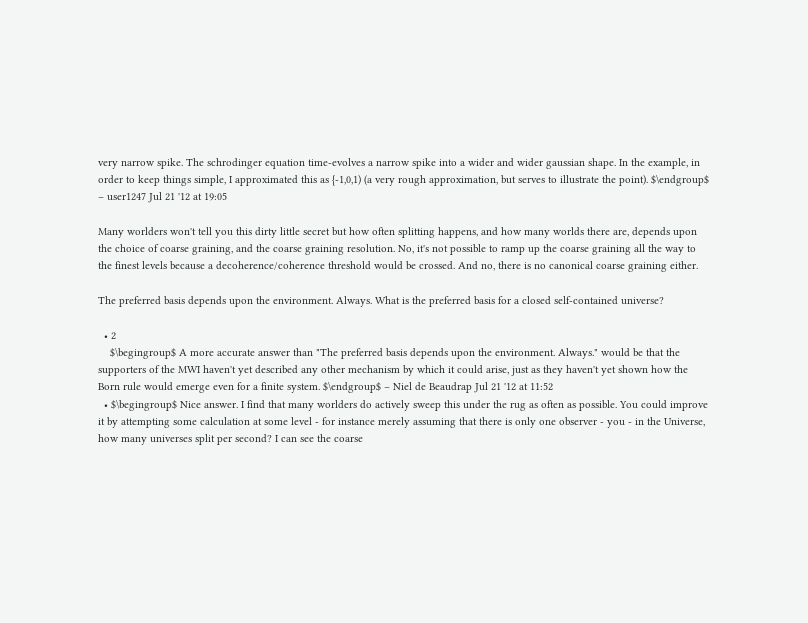very narrow spike. The schrodinger equation time-evolves a narrow spike into a wider and wider gaussian shape. In the example, in order to keep things simple, I approximated this as {-1,0,1) (a very rough approximation, but serves to illustrate the point). $\endgroup$ – user1247 Jul 21 '12 at 19:05

Many worlders won't tell you this dirty little secret but how often splitting happens, and how many worlds there are, depends upon the choice of coarse graining, and the coarse graining resolution. No, it's not possible to ramp up the coarse graining all the way to the finest levels because a decoherence/coherence threshold would be crossed. And no, there is no canonical coarse graining either.

The preferred basis depends upon the environment. Always. What is the preferred basis for a closed self-contained universe?

  • 2
    $\begingroup$ A more accurate answer than "The preferred basis depends upon the environment. Always." would be that the supporters of the MWI haven't yet described any other mechanism by which it could arise, just as they haven't yet shown how the Born rule would emerge even for a finite system. $\endgroup$ – Niel de Beaudrap Jul 21 '12 at 11:52
  • $\begingroup$ Nice answer. I find that many worlders do actively sweep this under the rug as often as possible. You could improve it by attempting some calculation at some level - for instance merely assuming that there is only one observer - you - in the Universe, how many universes split per second? I can see the coarse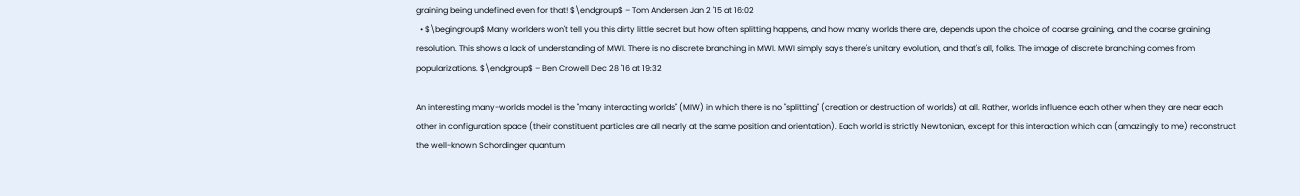graining being undefined even for that! $\endgroup$ – Tom Andersen Jan 2 '15 at 16:02
  • $\begingroup$ Many worlders won't tell you this dirty little secret but how often splitting happens, and how many worlds there are, depends upon the choice of coarse graining, and the coarse graining resolution. This shows a lack of understanding of MWI. There is no discrete branching in MWI. MWI simply says there's unitary evolution, and that's all, folks. The image of discrete branching comes from popularizations. $\endgroup$ – Ben Crowell Dec 28 '16 at 19:32

An interesting many-worlds model is the "many interacting worlds" (MIW) in which there is no "splitting" (creation or destruction of worlds) at all. Rather, worlds influence each other when they are near each other in configuration space (their constituent particles are all nearly at the same position and orientation). Each world is strictly Newtonian, except for this interaction which can (amazingly to me) reconstruct the well-known Schordinger quantum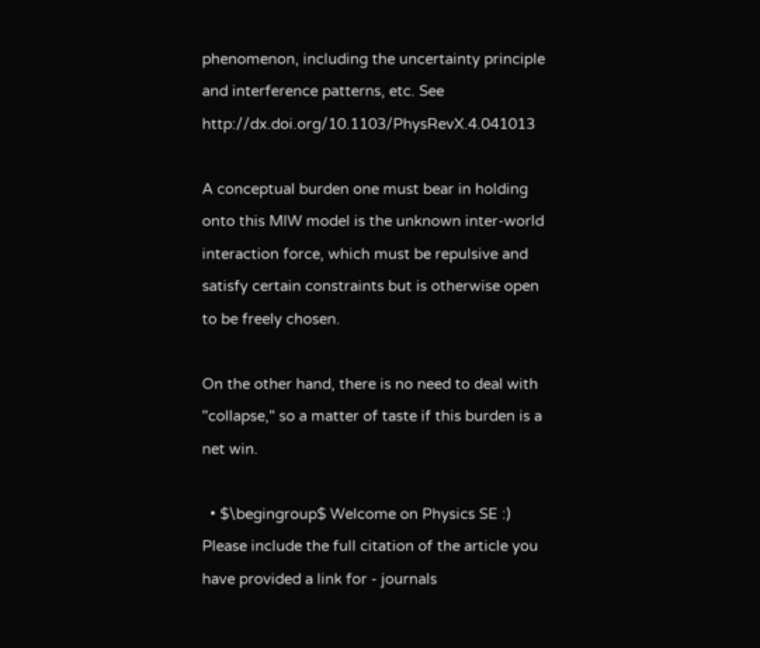phenomenon, including the uncertainty principle and interference patterns, etc. See http://dx.doi.org/10.1103/PhysRevX.4.041013

A conceptual burden one must bear in holding onto this MIW model is the unknown inter-world interaction force, which must be repulsive and satisfy certain constraints but is otherwise open to be freely chosen.

On the other hand, there is no need to deal with "collapse," so a matter of taste if this burden is a net win.

  • $\begingroup$ Welcome on Physics SE :) Please include the full citation of the article you have provided a link for - journals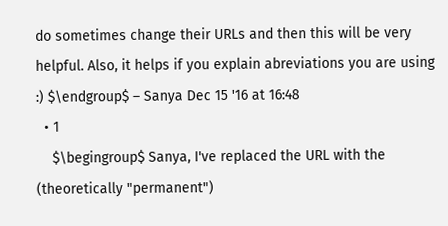do sometimes change their URLs and then this will be very helpful. Also, it helps if you explain abreviations you are using :) $\endgroup$ – Sanya Dec 15 '16 at 16:48
  • 1
    $\begingroup$ Sanya, I've replaced the URL with the (theoretically "permanent")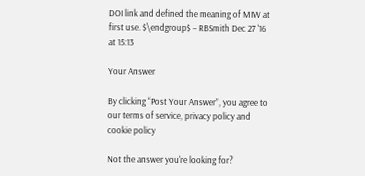DOI link and defined the meaning of MIW at first use. $\endgroup$ – RBSmith Dec 27 '16 at 15:13

Your Answer

By clicking “Post Your Answer”, you agree to our terms of service, privacy policy and cookie policy

Not the answer you're looking for?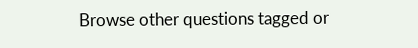Browse other questions tagged or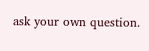ask your own question.